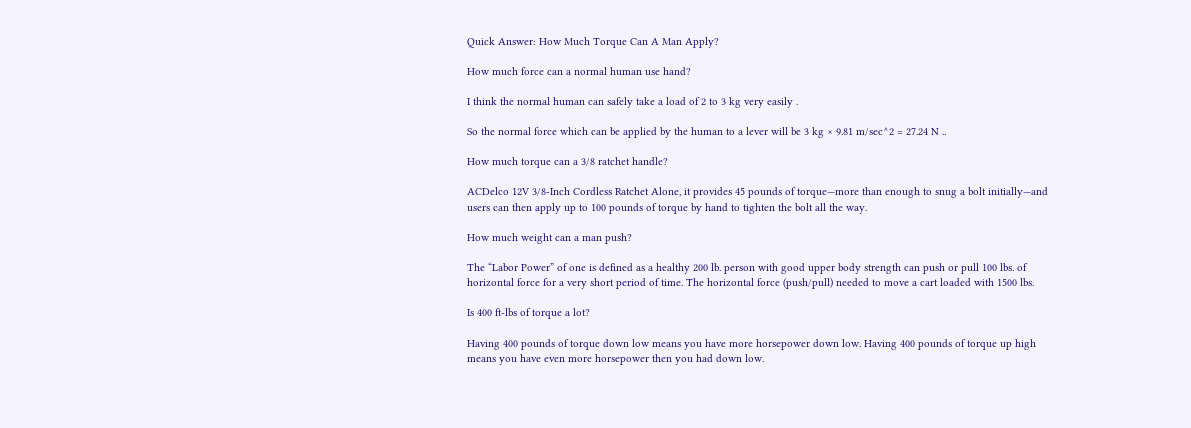Quick Answer: How Much Torque Can A Man Apply?

How much force can a normal human use hand?

I think the normal human can safely take a load of 2 to 3 kg very easily .

So the normal force which can be applied by the human to a lever will be 3 kg × 9.81 m/sec^2 = 27.24 N ..

How much torque can a 3/8 ratchet handle?

ACDelco 12V 3/8-Inch Cordless Ratchet Alone, it provides 45 pounds of torque—more than enough to snug a bolt initially—and users can then apply up to 100 pounds of torque by hand to tighten the bolt all the way.

How much weight can a man push?

The “Labor Power” of one is defined as a healthy 200 lb. person with good upper body strength can push or pull 100 lbs. of horizontal force for a very short period of time. The horizontal force (push/pull) needed to move a cart loaded with 1500 lbs.

Is 400 ft-lbs of torque a lot?

Having 400 pounds of torque down low means you have more horsepower down low. Having 400 pounds of torque up high means you have even more horsepower then you had down low.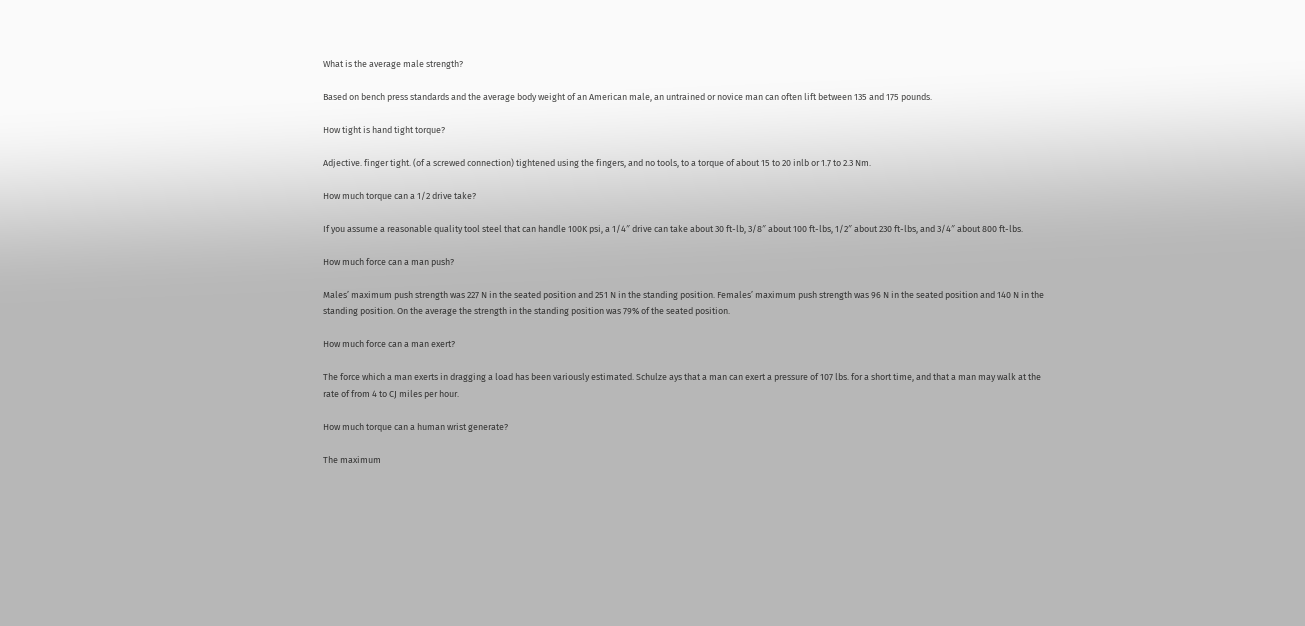What is the average male strength?

Based on bench press standards and the average body weight of an American male, an untrained or novice man can often lift between 135 and 175 pounds.

How tight is hand tight torque?

Adjective. finger tight. (of a screwed connection) tightened using the fingers, and no tools, to a torque of about 15 to 20 inlb or 1.7 to 2.3 Nm.

How much torque can a 1/2 drive take?

If you assume a reasonable quality tool steel that can handle 100K psi, a 1/4″ drive can take about 30 ft-lb, 3/8″ about 100 ft-lbs, 1/2″ about 230 ft-lbs, and 3/4″ about 800 ft-lbs.

How much force can a man push?

Males’ maximum push strength was 227 N in the seated position and 251 N in the standing position. Females’ maximum push strength was 96 N in the seated position and 140 N in the standing position. On the average the strength in the standing position was 79% of the seated position.

How much force can a man exert?

The force which a man exerts in dragging a load has been variously estimated. Schulze ays that a man can exert a pressure of 107 lbs. for a short time, and that a man may walk at the rate of from 4 to CJ miles per hour.

How much torque can a human wrist generate?

The maximum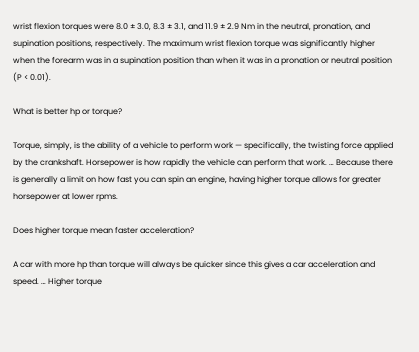wrist flexion torques were 8.0 ± 3.0, 8.3 ± 3.1, and 11.9 ± 2.9 Nm in the neutral, pronation, and supination positions, respectively. The maximum wrist flexion torque was significantly higher when the forearm was in a supination position than when it was in a pronation or neutral position (P < 0.01).

What is better hp or torque?

Torque, simply, is the ability of a vehicle to perform work — specifically, the twisting force applied by the crankshaft. Horsepower is how rapidly the vehicle can perform that work. … Because there is generally a limit on how fast you can spin an engine, having higher torque allows for greater horsepower at lower rpms.

Does higher torque mean faster acceleration?

A car with more hp than torque will always be quicker since this gives a car acceleration and speed. … Higher torque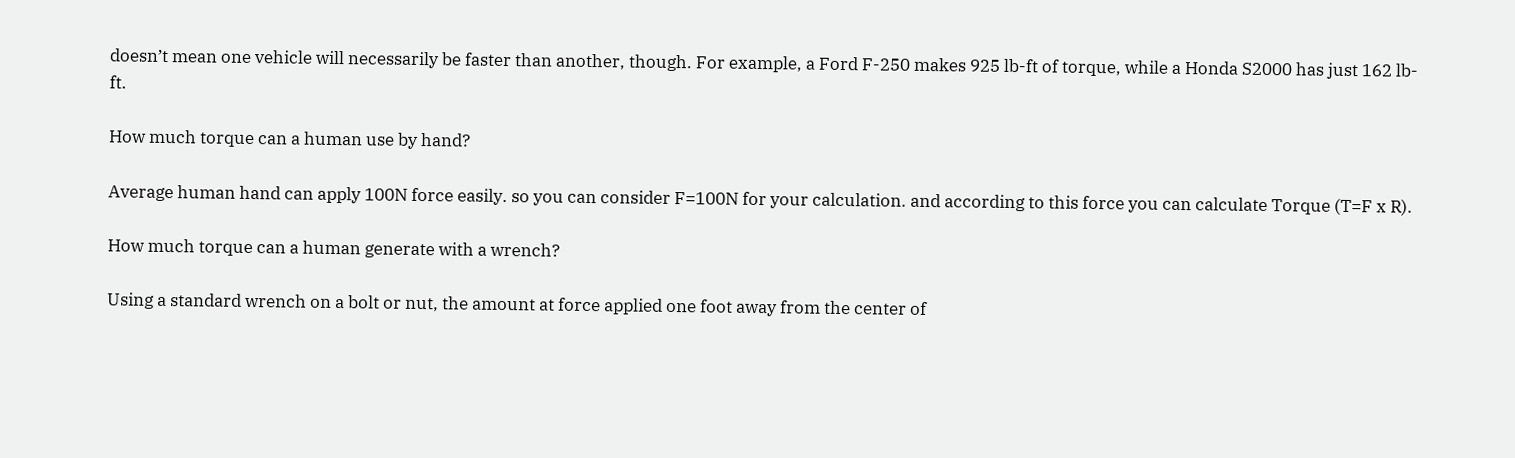doesn’t mean one vehicle will necessarily be faster than another, though. For example, a Ford F-250 makes 925 lb-ft of torque, while a Honda S2000 has just 162 lb-ft.

How much torque can a human use by hand?

Average human hand can apply 100N force easily. so you can consider F=100N for your calculation. and according to this force you can calculate Torque (T=F x R).

How much torque can a human generate with a wrench?

Using a standard wrench on a bolt or nut, the amount at force applied one foot away from the center of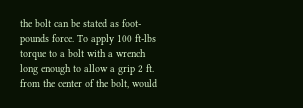the bolt can be stated as foot-pounds force. To apply 100 ft-lbs torque to a bolt with a wrench long enough to allow a grip 2 ft. from the center of the bolt, would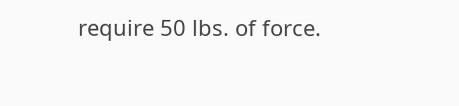require 50 lbs. of force.